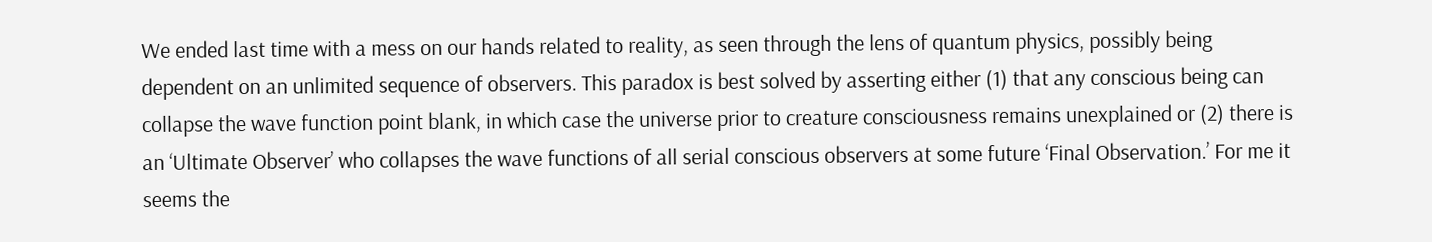We ended last time with a mess on our hands related to reality, as seen through the lens of quantum physics, possibly being dependent on an unlimited sequence of observers. This paradox is best solved by asserting either (1) that any conscious being can collapse the wave function point blank, in which case the universe prior to creature consciousness remains unexplained or (2) there is an ‘Ultimate Observer’ who collapses the wave functions of all serial conscious observers at some future ‘Final Observation.’ For me it seems the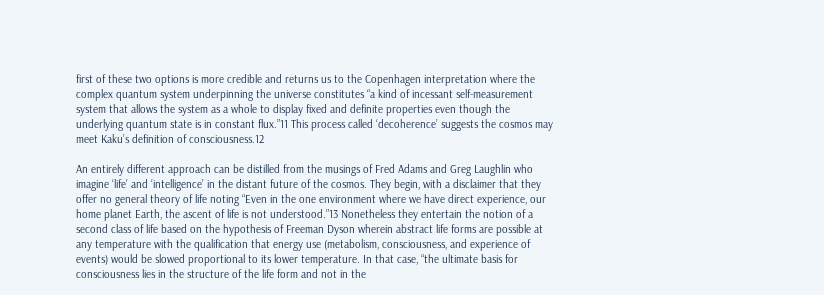first of these two options is more credible and returns us to the Copenhagen interpretation where the complex quantum system underpinning the universe constitutes “a kind of incessant self-measurement system that allows the system as a whole to display fixed and definite properties even though the underlying quantum state is in constant flux.”11 This process called ‘decoherence’ suggests the cosmos may meet Kaku’s definition of consciousness.12

An entirely different approach can be distilled from the musings of Fred Adams and Greg Laughlin who imagine ‘life’ and ‘intelligence’ in the distant future of the cosmos. They begin, with a disclaimer that they offer no general theory of life noting “Even in the one environment where we have direct experience, our home planet Earth, the ascent of life is not understood.”13 Nonetheless they entertain the notion of a second class of life based on the hypothesis of Freeman Dyson wherein abstract life forms are possible at any temperature with the qualification that energy use (metabolism, consciousness, and experience of events) would be slowed proportional to its lower temperature. In that case, “the ultimate basis for consciousness lies in the structure of the life form and not in the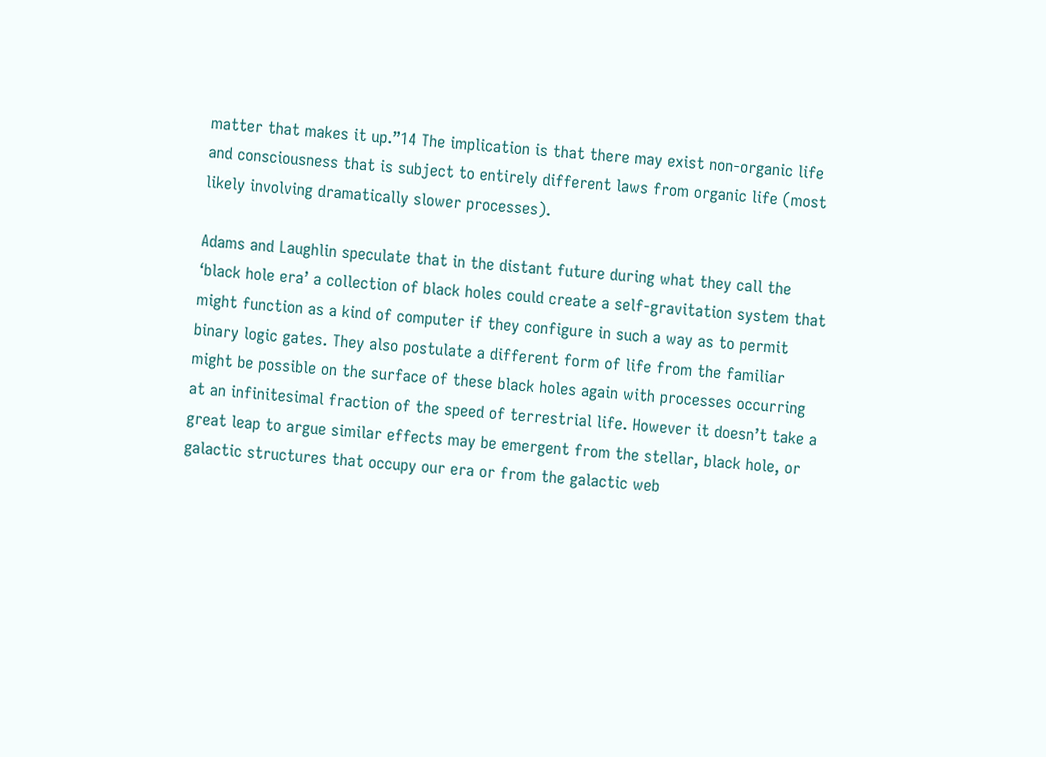matter that makes it up.”14 The implication is that there may exist non-organic life and consciousness that is subject to entirely different laws from organic life (most likely involving dramatically slower processes).

Adams and Laughlin speculate that in the distant future during what they call the ‘black hole era’ a collection of black holes could create a self-gravitation system that might function as a kind of computer if they configure in such a way as to permit binary logic gates. They also postulate a different form of life from the familiar might be possible on the surface of these black holes again with processes occurring at an infinitesimal fraction of the speed of terrestrial life. However it doesn’t take a great leap to argue similar effects may be emergent from the stellar, black hole, or galactic structures that occupy our era or from the galactic web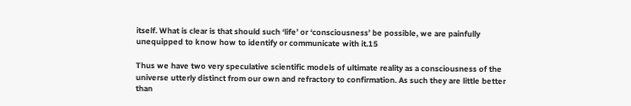itself. What is clear is that should such ‘life’ or ‘consciousness’ be possible, we are painfully unequipped to know how to identify or communicate with it.15

Thus we have two very speculative scientific models of ultimate reality as a consciousness of the universe utterly distinct from our own and refractory to confirmation. As such they are little better than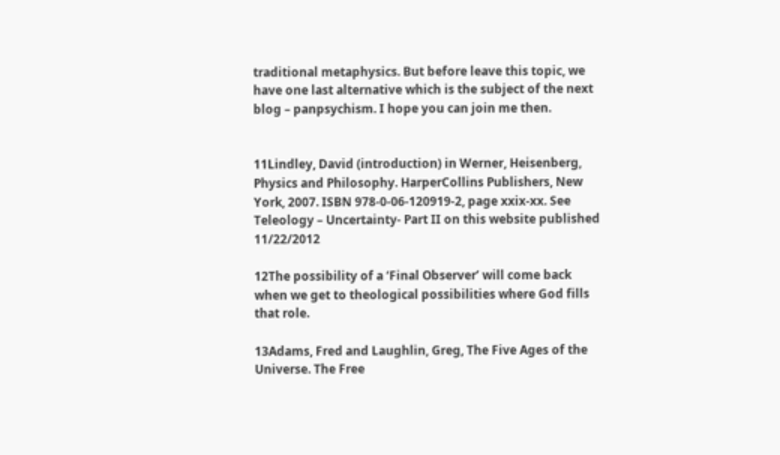traditional metaphysics. But before leave this topic, we have one last alternative which is the subject of the next blog – panpsychism. I hope you can join me then.


11Lindley, David (introduction) in Werner, Heisenberg, Physics and Philosophy. HarperCollins Publishers, New York, 2007. ISBN 978-0-06-120919-2, page xxix-xx. See Teleology – Uncertainty- Part II on this website published 11/22/2012

12The possibility of a ‘Final Observer’ will come back when we get to theological possibilities where God fills that role.

13Adams, Fred and Laughlin, Greg, The Five Ages of the Universe. The Free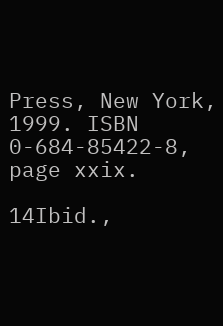Press, New York, 1999. ISBN 0-684-85422-8, page xxix.

14Ibid.,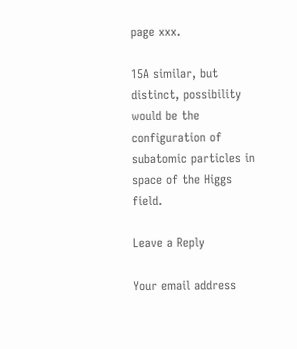page xxx.

15A similar, but distinct, possibility would be the configuration of subatomic particles in space of the Higgs field.

Leave a Reply

Your email address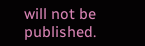will not be published.